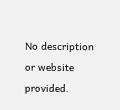No description or website provided.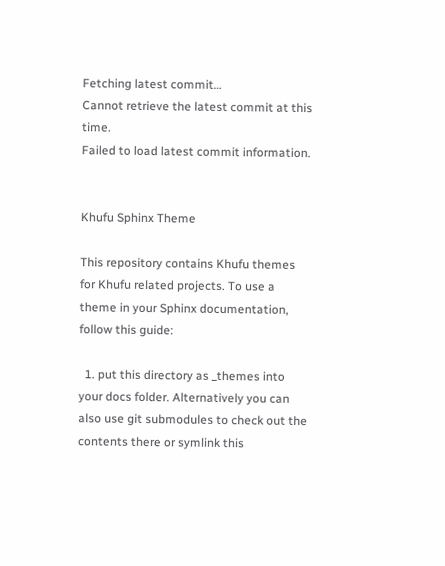Fetching latest commit…
Cannot retrieve the latest commit at this time.
Failed to load latest commit information.


Khufu Sphinx Theme

This repository contains Khufu themes for Khufu related projects. To use a theme in your Sphinx documentation, follow this guide:

  1. put this directory as _themes into your docs folder. Alternatively you can also use git submodules to check out the contents there or symlink this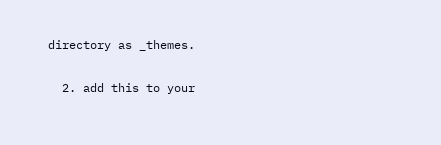directory as _themes.

  2. add this to your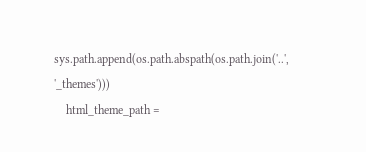sys.path.append(os.path.abspath(os.path.join('..', '_themes')))
    html_theme_path =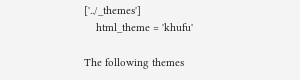['../_themes']
    html_theme = 'khufu'

The following themes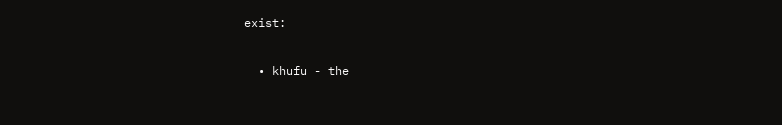exist:

  • khufu - the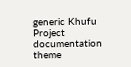generic Khufu Project documentation theme